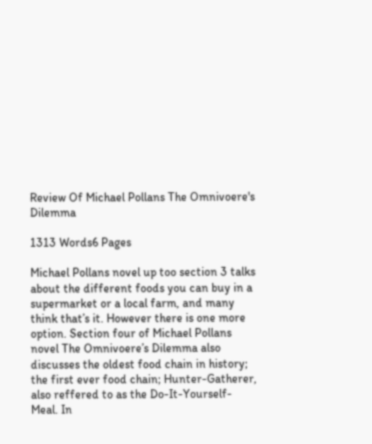Review Of Michael Pollans The Omnivoere's Dilemma

1313 Words6 Pages

Michael Pollans novel up too section 3 talks about the different foods you can buy in a supermarket or a local farm, and many think that’s it. However there is one more option. Section four of Michael Pollans novel The Omnivoere’s Dilemma also discusses the oldest food chain in history; the first ever food chain; Hunter-Gatherer, also reffered to as the Do-It-Yourself-Meal. In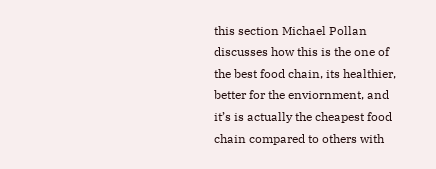this section Michael Pollan discusses how this is the one of the best food chain, its healthier, better for the enviornment, and it’s is actually the cheapest food chain compared to others with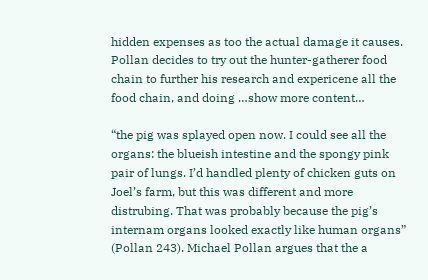hidden expenses as too the actual damage it causes.
Pollan decides to try out the hunter-gatherer food chain to further his research and expericene all the food chain, and doing …show more content…

“the pig was splayed open now. I could see all the organs: the blueish intestine and the spongy pink pair of lungs. I’d handled plenty of chicken guts on Joel’s farm, but this was different and more distrubing. That was probably because the pig’s internam organs looked exactly like human organs” (Pollan 243). Michael Pollan argues that the a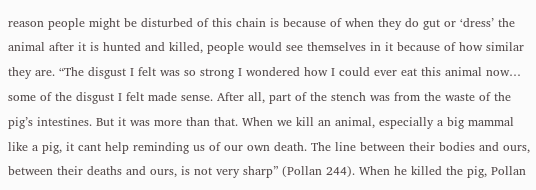reason people might be disturbed of this chain is because of when they do gut or ‘dress’ the animal after it is hunted and killed, people would see themselves in it because of how similar they are. “The disgust I felt was so strong I wondered how I could ever eat this animal now… some of the disgust I felt made sense. After all, part of the stench was from the waste of the pig’s intestines. But it was more than that. When we kill an animal, especially a big mammal like a pig, it cant help reminding us of our own death. The line between their bodies and ours, between their deaths and ours, is not very sharp” (Pollan 244). When he killed the pig, Pollan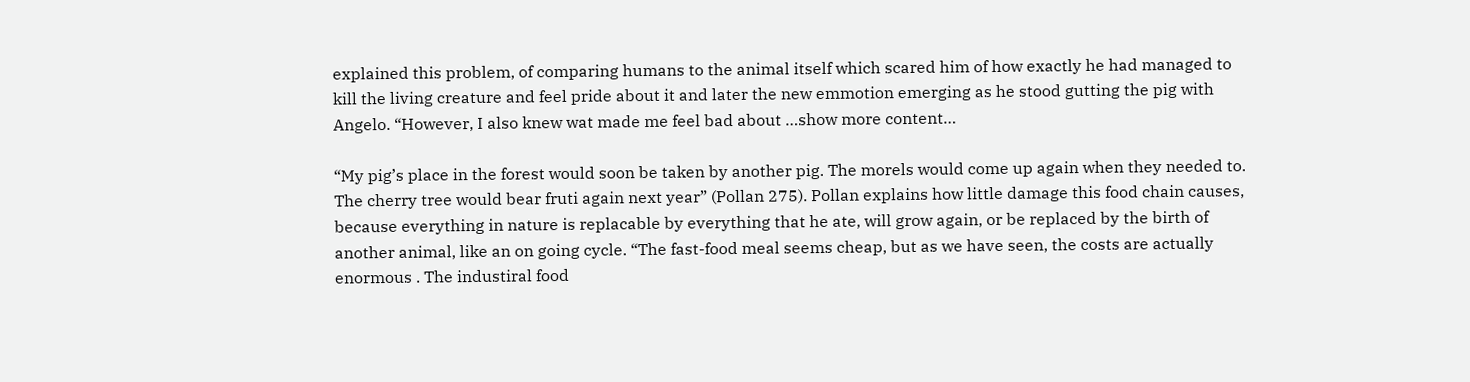explained this problem, of comparing humans to the animal itself which scared him of how exactly he had managed to kill the living creature and feel pride about it and later the new emmotion emerging as he stood gutting the pig with Angelo. “However, I also knew wat made me feel bad about …show more content…

“My pig’s place in the forest would soon be taken by another pig. The morels would come up again when they needed to. The cherry tree would bear fruti again next year” (Pollan 275). Pollan explains how little damage this food chain causes, because everything in nature is replacable by everything that he ate, will grow again, or be replaced by the birth of another animal, like an on going cycle. “The fast-food meal seems cheap, but as we have seen, the costs are actually enormous . The industiral food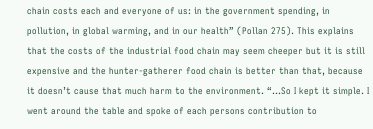chain costs each and everyone of us: in the government spending, in pollution, in global warming, and in our health” (Pollan 275). This explains that the costs of the industrial food chain may seem cheeper but it is still expensive and the hunter-gatherer food chain is better than that, because it doesn’t cause that much harm to the environment. “…So I kept it simple. I went around the table and spoke of each persons contribution to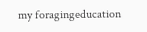my foragingeducation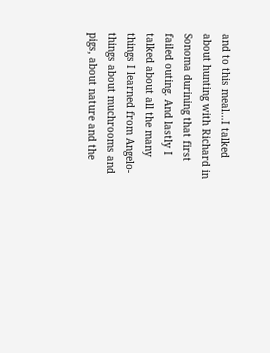and to this meal…I talked about hunting with Richard in Sonoma durining that first failed outing. And lastly I talked about all the many things I learned from Angelo-things about muchrooms and pigs, about nature and the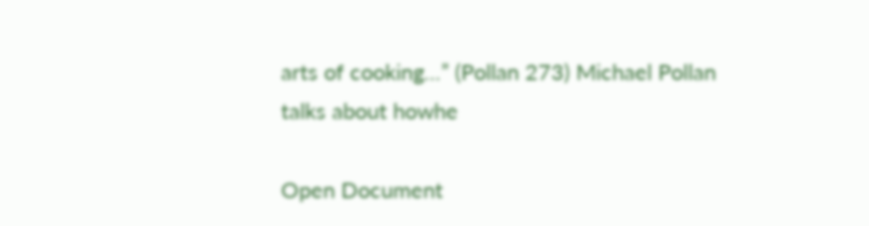arts of cooking…” (Pollan 273) Michael Pollan talks about howhe

Open Document